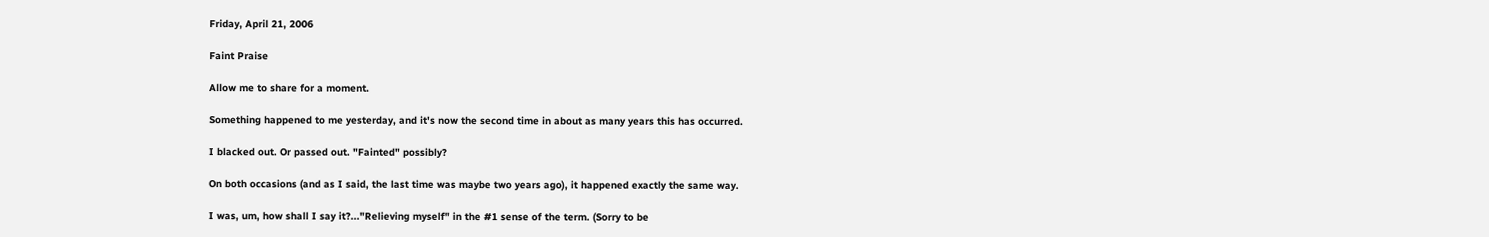Friday, April 21, 2006

Faint Praise

Allow me to share for a moment.

Something happened to me yesterday, and it's now the second time in about as many years this has occurred.

I blacked out. Or passed out. "Fainted" possibly?

On both occasions (and as I said, the last time was maybe two years ago), it happened exactly the same way.

I was, um, how shall I say it?..."Relieving myself" in the #1 sense of the term. (Sorry to be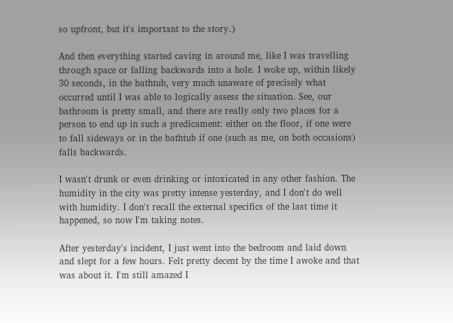so upfront, but it's important to the story.)

And then everything started caving in around me, like I was travelling through space or falling backwards into a hole. I woke up, within likely 30 seconds, in the bathtub, very much unaware of precisely what occurred until I was able to logically assess the situation. See, our bathroom is pretty small, and there are really only two places for a person to end up in such a predicament: either on the floor, if one were to fall sideways or in the bathtub if one (such as me, on both occasions) falls backwards.

I wasn't drunk or even drinking or intoxicated in any other fashion. The humidity in the city was pretty intense yesterday, and I don't do well with humidity. I don't recall the external specifics of the last time it happened, so now I'm taking notes.

After yesterday's incident, I just went into the bedroom and laid down and slept for a few hours. Felt pretty decent by the time I awoke and that was about it. I'm still amazed I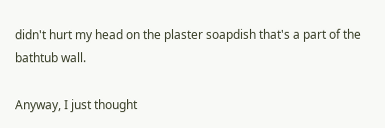didn't hurt my head on the plaster soapdish that's a part of the bathtub wall.

Anyway, I just thought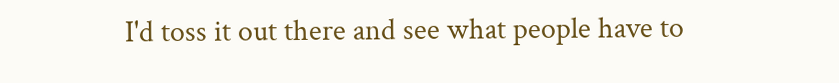I'd toss it out there and see what people have to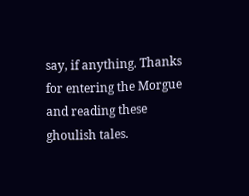say, if anything. Thanks for entering the Morgue and reading these ghoulish tales.